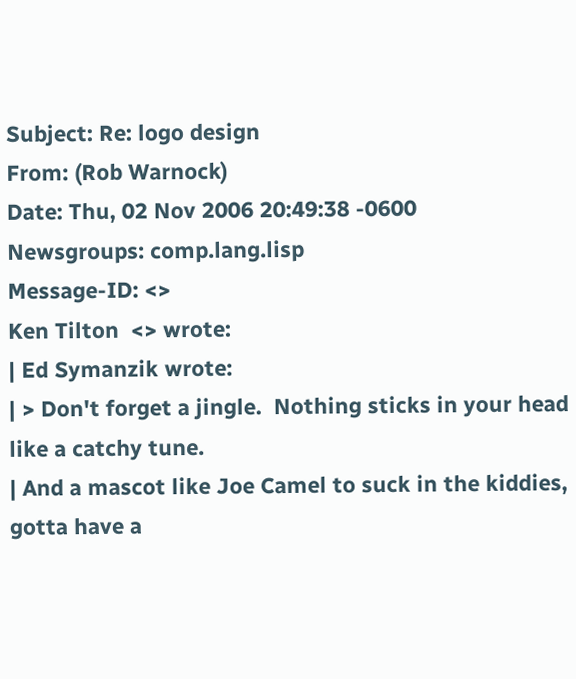Subject: Re: logo design
From: (Rob Warnock)
Date: Thu, 02 Nov 2006 20:49:38 -0600
Newsgroups: comp.lang.lisp
Message-ID: <>
Ken Tilton  <> wrote:
| Ed Symanzik wrote:
| > Don't forget a jingle.  Nothing sticks in your head like a catchy tune.
| And a mascot like Joe Camel to suck in the kiddies, gotta have a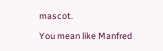mascot.

You mean like Manfred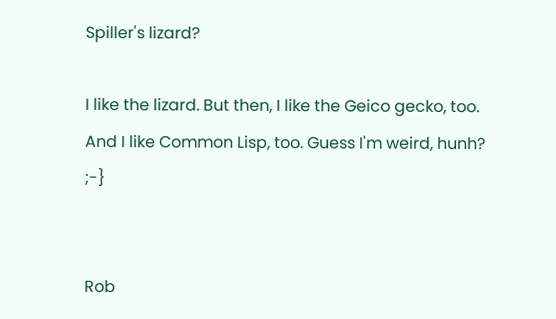Spiller's lizard?

I like the lizard. But then, I like the Geico gecko, too.
And I like Common Lisp, too. Guess I'm weird, hunh?  ;-}


Rob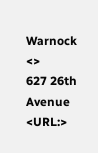Warnock         <>
627 26th Avenue         <URL:>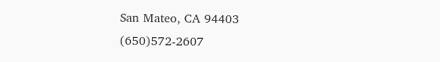San Mateo, CA 94403     (650)572-2607